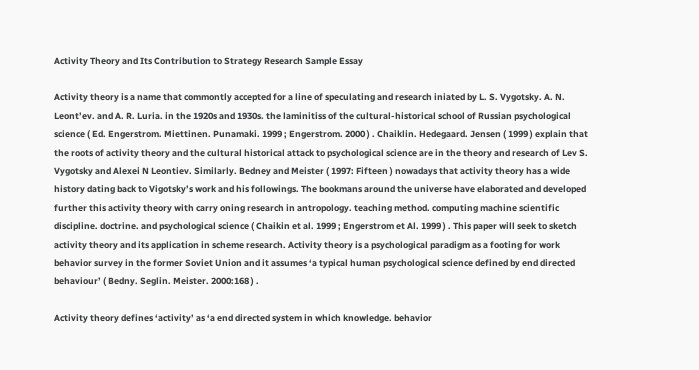Activity Theory and Its Contribution to Strategy Research Sample Essay

Activity theory is a name that commontly accepted for a line of speculating and research iniated by L. S. Vygotsky. A. N. Leont’ev. and A. R. Luria. in the 1920s and 1930s. the laminitiss of the cultural-historical school of Russian psychological science ( Ed. Engerstrom. Miettinen. Punamaki. 1999 ; Engerstrom. 2000 ) . Chaiklin. Hedegaard. Jensen ( 1999 ) explain that the roots of activity theory and the cultural historical attack to psychological science are in the theory and research of Lev S. Vygotsky and Alexei N Leontiev. Similarly. Bedney and Meister ( 1997: Fifteen ) nowadays that activity theory has a wide history dating back to Vigotsky’s work and his followings. The bookmans around the universe have elaborated and developed further this activity theory with carry oning research in antropology. teaching method. computing machine scientific discipline. doctrine. and psychological science ( Chaikin et al. 1999 ; Engerstrom et Al. 1999 ) . This paper will seek to sketch activity theory and its application in scheme research. Activity theory is a psychological paradigm as a footing for work behavior survey in the former Soviet Union and it assumes ‘a typical human psychological science defined by end directed behaviour’ ( Bedny. Seglin. Meister. 2000:168 ) .

Activity theory defines ‘activity’ as ‘a end directed system in which knowledge. behavior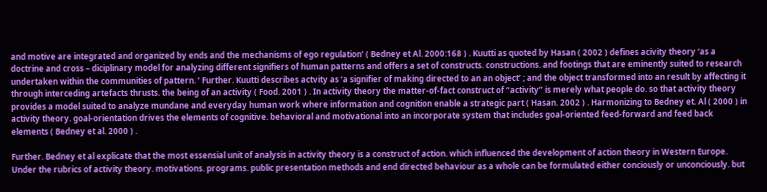and motive are integrated and organized by ends and the mechanisms of ego regulation’ ( Bedney et Al. 2000:168 ) . Kuutti as quoted by Hasan ( 2002 ) defines acivity theory ‘as a doctrine and cross – diciplinary model for analyzing different signifiers of human patterns and offers a set of constructs. constructions. and footings that are eminently suited to research undertaken within the communities of pattern. ’ Further. Kuutti describes actvity as ’a signifier of making directed to an an object’ ; and the object transformed into an result by affecting it through interceding artefacts thrusts. the being of an activity ( Food. 2001 ) . In activity theory the matter-of-fact construct of “activity” is merely what people do. so that activity theory provides a model suited to analyze mundane and everyday human work where information and cognition enable a strategic part ( Hasan. 2002 ) . Harmonizing to Bedney et. Al ( 2000 ) in activity theory. goal-orientation drives the elements of cognitive. behavioral and motivational into an incorporate system that includes goal-oriented feed-forward and feed back elements ( Bedney et al. 2000 ) .

Further. Bedney et al explicate that the most essensial unit of analysis in activity theory is a construct of action. which influenced the development of action theory in Western Europe. Under the rubrics of activity theory. motivations. programs. public presentation methods and end directed behaviour as a whole can be formulated either conciously or unconciously. but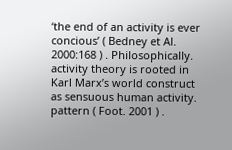‘the end of an activity is ever concious’ ( Bedney et Al. 2000:168 ) . Philosophically. activity theory is rooted in Karl Marx’s world construct as sensuous human activity. pattern ( Foot. 2001 ) .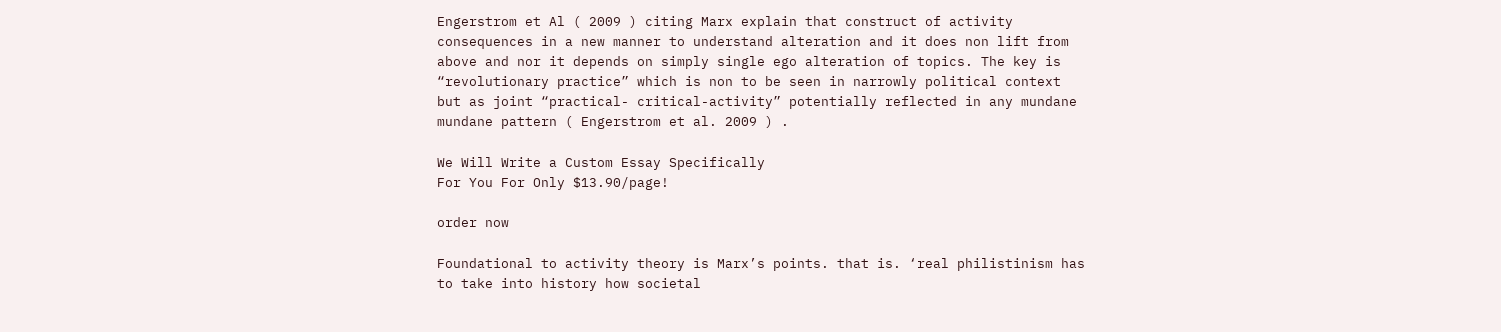Engerstrom et Al ( 2009 ) citing Marx explain that construct of activity consequences in a new manner to understand alteration and it does non lift from above and nor it depends on simply single ego alteration of topics. The key is “revolutionary practice” which is non to be seen in narrowly political context but as joint “practical- critical-activity” potentially reflected in any mundane mundane pattern ( Engerstrom et al. 2009 ) .

We Will Write a Custom Essay Specifically
For You For Only $13.90/page!

order now

Foundational to activity theory is Marx’s points. that is. ‘real philistinism has to take into history how societal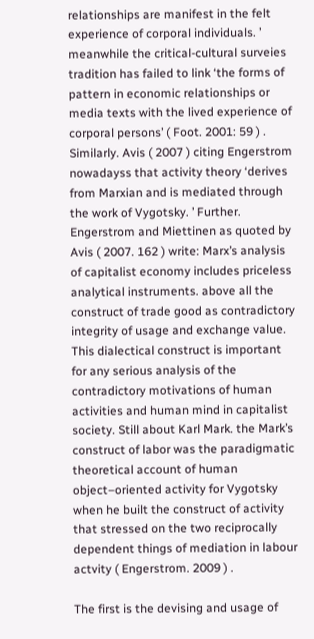relationships are manifest in the felt experience of corporal individuals. ’ meanwhile the critical-cultural surveies tradition has failed to link ‘the forms of pattern in economic relationships or media texts with the lived experience of corporal persons’ ( Foot. 2001: 59 ) . Similarly. Avis ( 2007 ) citing Engerstrom nowadayss that activity theory ‘derives from Marxian and is mediated through the work of Vygotsky. ’ Further. Engerstrom and Miettinen as quoted by Avis ( 2007. 162 ) write: Marx’s analysis of capitalist economy includes priceless analytical instruments. above all the construct of trade good as contradictory integrity of usage and exchange value. This dialectical construct is important for any serious analysis of the contradictory motivations of human activities and human mind in capitalist society. Still about Karl Mark. the Mark’s construct of labor was the paradigmatic theoretical account of human object–oriented activity for Vygotsky when he built the construct of activity that stressed on the two reciprocally dependent things of mediation in labour actvity ( Engerstrom. 2009 ) .

The first is the devising and usage of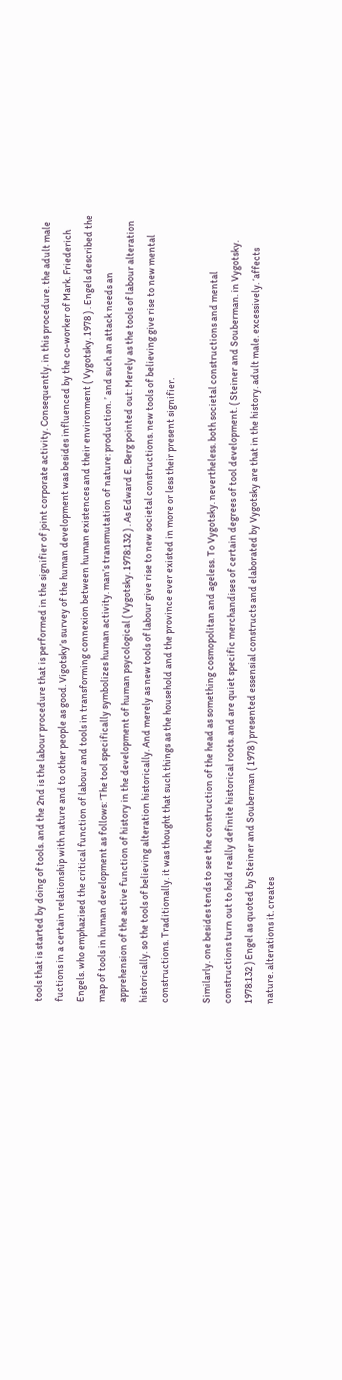tools that is started by doing of tools. and the 2nd is the labour procedure that is performed in the signifier of joint corporate activity. Consequently. in this procedure. the adult male fuctions in a certain relationship with nature and to other people as good. Vigotsky’s survey of the human development was besides influenced by the co-worker of Mark. Friederich Engels. who emphazised the critical function of labour and tools in transforming connexion between human existences and their environment ( Vygotsky. 1978 ) . Engels described the map of tools in human development as follows: ‘The tool specifically symbolizes human activity. man’s transmutation of nature: production. ’ and such an attack needs an apprehension of the active function of history in the development of human psycological ( Vygotsky. 1978:132 ) . As Edward E. Berg pointed out: Merely as the tools of labour alteration historically. so the tools of believing alteration historically. And merely as new tools of labour give rise to new societal constructions. new tools of believing give rise to new mental constructions. Traditionally. it was thought that such things as the household and the province ever existed in more or less their present signifier.

Similarly. one besides tends to see the construction of the head as something cosmopolitan and ageless. To Vygotsky. nevertheless. both societal constructions and mental constructions turn out to hold really definite historical roots. and are quiet specific merchandises of certain degrees of tool development. ( Steiner and Souberman. in Vygotsky. 1978:132 ) Engel as quoted by Steiner and Souberman ( 1978 ) presented essensial constructs and elaborated by Vygotsky are that in the history. adult male. excessively. ‘affects nature. alterations it. creates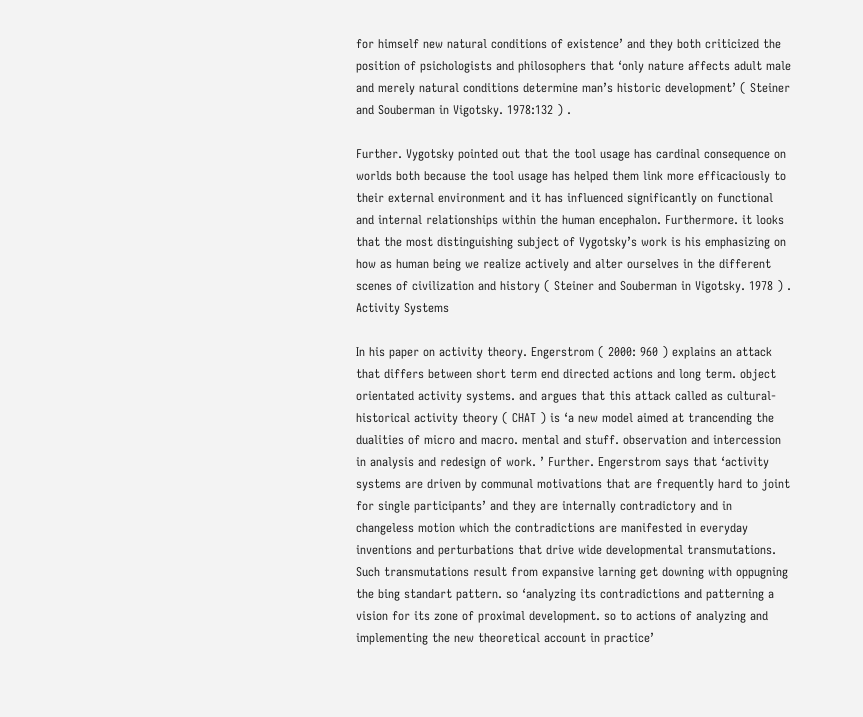for himself new natural conditions of existence’ and they both criticized the position of psichologists and philosophers that ‘only nature affects adult male and merely natural conditions determine man’s historic development’ ( Steiner and Souberman in Vigotsky. 1978:132 ) .

Further. Vygotsky pointed out that the tool usage has cardinal consequence on worlds both because the tool usage has helped them link more efficaciously to their external environment and it has influenced significantly on functional and internal relationships within the human encephalon. Furthermore. it looks that the most distinguishing subject of Vygotsky’s work is his emphasizing on how as human being we realize actively and alter ourselves in the different scenes of civilization and history ( Steiner and Souberman in Vigotsky. 1978 ) . Activity Systems

In his paper on activity theory. Engerstrom ( 2000: 960 ) explains an attack that differs between short term end directed actions and long term. object orientated activity systems. and argues that this attack called as cultural-historical activity theory ( CHAT ) is ‘a new model aimed at trancending the dualities of micro and macro. mental and stuff. observation and intercession in analysis and redesign of work. ’ Further. Engerstrom says that ‘activity systems are driven by communal motivations that are frequently hard to joint for single participants’ and they are internally contradictory and in changeless motion which the contradictions are manifested in everyday inventions and perturbations that drive wide developmental transmutations. Such transmutations result from expansive larning get downing with oppugning the bing standart pattern. so ‘analyzing its contradictions and patterning a vision for its zone of proximal development. so to actions of analyzing and implementing the new theoretical account in practice’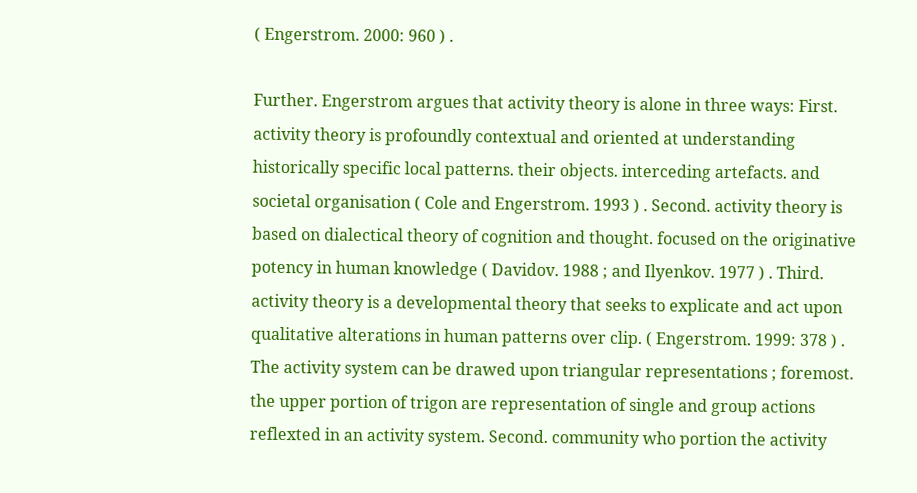( Engerstrom. 2000: 960 ) .

Further. Engerstrom argues that activity theory is alone in three ways: First. activity theory is profoundly contextual and oriented at understanding historically specific local patterns. their objects. interceding artefacts. and societal organisation ( Cole and Engerstrom. 1993 ) . Second. activity theory is based on dialectical theory of cognition and thought. focused on the originative potency in human knowledge ( Davidov. 1988 ; and Ilyenkov. 1977 ) . Third. activity theory is a developmental theory that seeks to explicate and act upon qualitative alterations in human patterns over clip. ( Engerstrom. 1999: 378 ) . The activity system can be drawed upon triangular representations ; foremost. the upper portion of trigon are representation of single and group actions reflexted in an activity system. Second. community who portion the activity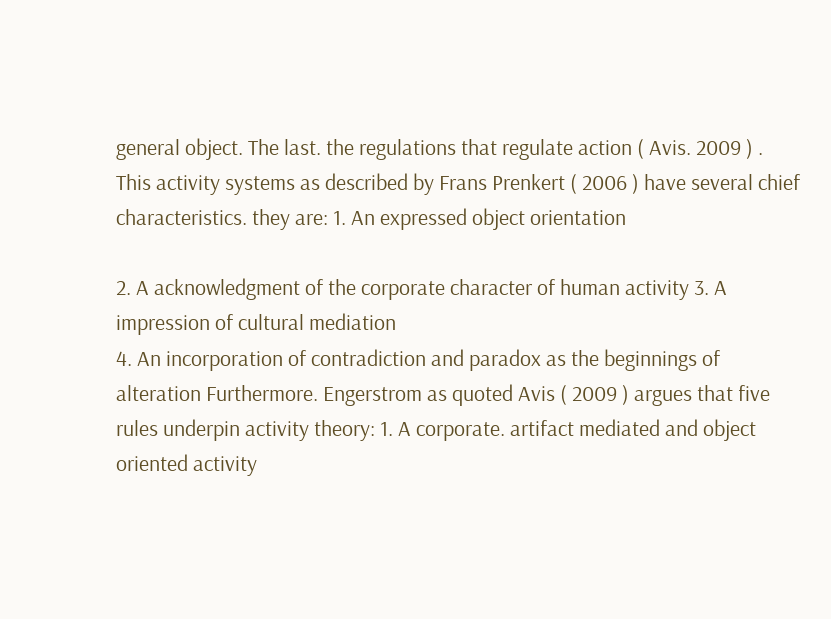general object. The last. the regulations that regulate action ( Avis. 2009 ) . This activity systems as described by Frans Prenkert ( 2006 ) have several chief characteristics. they are: 1. An expressed object orientation

2. A acknowledgment of the corporate character of human activity 3. A impression of cultural mediation
4. An incorporation of contradiction and paradox as the beginnings of alteration Furthermore. Engerstrom as quoted Avis ( 2009 ) argues that five rules underpin activity theory: 1. A corporate. artifact mediated and object oriented activity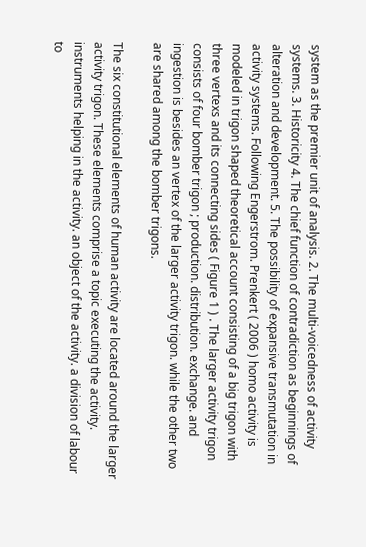system as the premier unit of analysis. 2. The multi-voicedness of activity systems. 3. Historicity 4. The chief function of contradiction as beginnings of alteration and development. 5. The possibility of expansive transmutation in activity systems. Following Engerstrom. Prenkert ( 2006 ) homo activity is modeled in trigon shaped theoretical account consisting of a big trigon with three vertexs and its connecting sides ( Figure 1 ) . The larger activity trigon consists of four bomber trigon ; production. distribution. exchange. and ingestion is besides an vertex of the larger activity trigon. while the other two are shared among the bomber trigons.

The six constitutional elements of human activity are located around the larger activity trigon. These elements comprise a topic executing the activity. instruments helping in the activity. an object of the activity. a division of labour to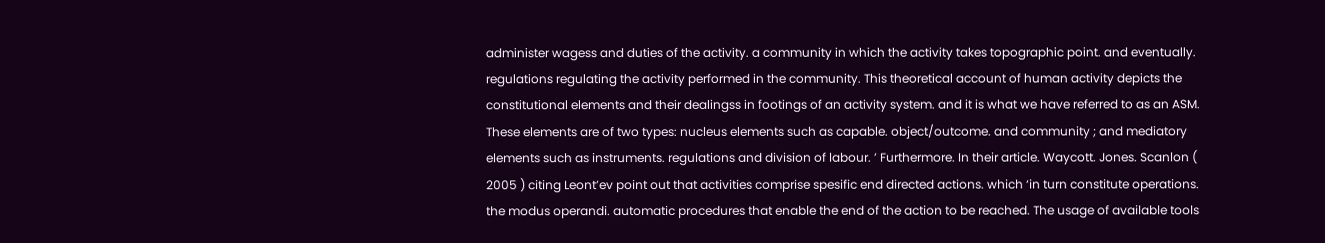administer wagess and duties of the activity. a community in which the activity takes topographic point. and eventually. regulations regulating the activity performed in the community. This theoretical account of human activity depicts the constitutional elements and their dealingss in footings of an activity system. and it is what we have referred to as an ASM. These elements are of two types: nucleus elements such as capable. object/outcome. and community ; and mediatory elements such as instruments. regulations and division of labour. ’ Furthermore. In their article. Waycott. Jones. Scanlon ( 2005 ) citing Leont’ev point out that activities comprise spesific end directed actions. which ‘in turn constitute operations. the modus operandi. automatic procedures that enable the end of the action to be reached. The usage of available tools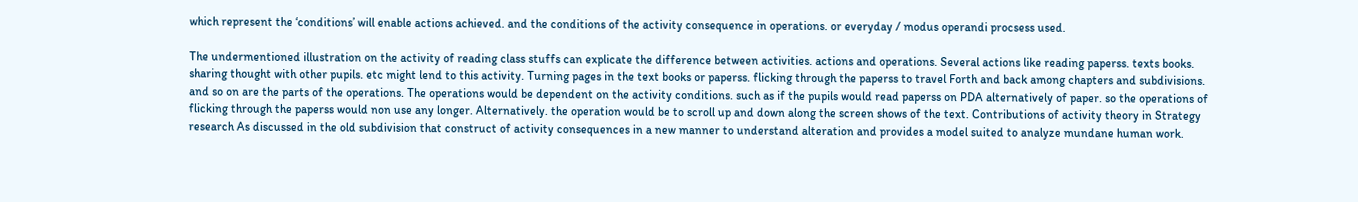which represent the ‘conditions’ will enable actions achieved. and the conditions of the activity consequence in operations. or everyday / modus operandi procsess used.

The undermentioned illustration on the activity of reading class stuffs can explicate the difference between activities. actions and operations. Several actions like reading paperss. texts books. sharing thought with other pupils. etc might lend to this activity. Turning pages in the text books or paperss. flicking through the paperss to travel Forth and back among chapters and subdivisions. and so on are the parts of the operations. The operations would be dependent on the activity conditions. such as if the pupils would read paperss on PDA alternatively of paper. so the operations of flicking through the paperss would non use any longer. Alternatively. the operation would be to scroll up and down along the screen shows of the text. Contributions of activity theory in Strategy research As discussed in the old subdivision that construct of activity consequences in a new manner to understand alteration and provides a model suited to analyze mundane human work.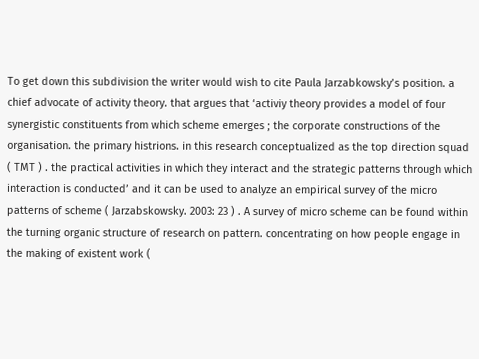To get down this subdivision the writer would wish to cite Paula Jarzabkowsky’s position. a chief advocate of activity theory. that argues that ‘activiy theory provides a model of four synergistic constituents from which scheme emerges ; the corporate constructions of the organisation. the primary histrions. in this research conceptualized as the top direction squad ( TMT ) . the practical activities in which they interact and the strategic patterns through which interaction is conducted’ and it can be used to analyze an empirical survey of the micro patterns of scheme ( Jarzabskowsky. 2003: 23 ) . A survey of micro scheme can be found within the turning organic structure of research on pattern. concentrating on how people engage in the making of existent work (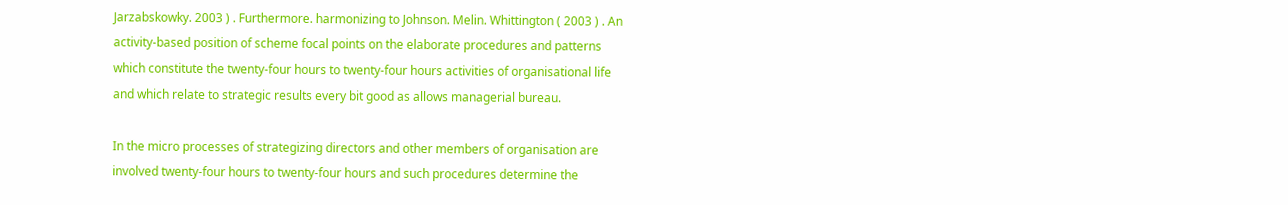Jarzabskowky. 2003 ) . Furthermore. harmonizing to Johnson. Melin. Whittington ( 2003 ) . An activity-based position of scheme focal points on the elaborate procedures and patterns which constitute the twenty-four hours to twenty-four hours activities of organisational life and which relate to strategic results every bit good as allows managerial bureau.

In the micro processes of strategizing directors and other members of organisation are involved twenty-four hours to twenty-four hours and such procedures determine the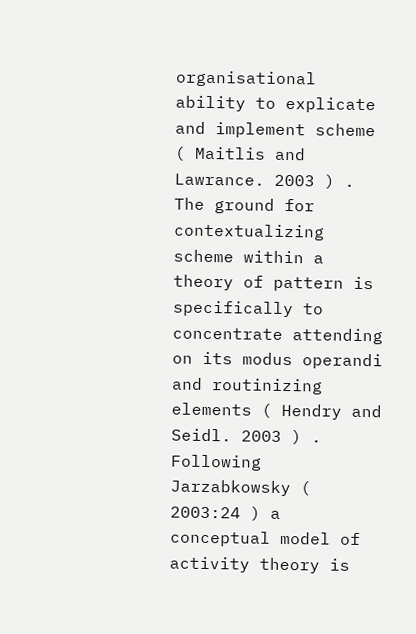organisational ability to explicate and implement scheme ( Maitlis and Lawrance. 2003 ) . The ground for contextualizing scheme within a theory of pattern is specifically to concentrate attending on its modus operandi and routinizing elements ( Hendry and Seidl. 2003 ) . Following Jarzabkowsky ( 2003:24 ) a conceptual model of activity theory is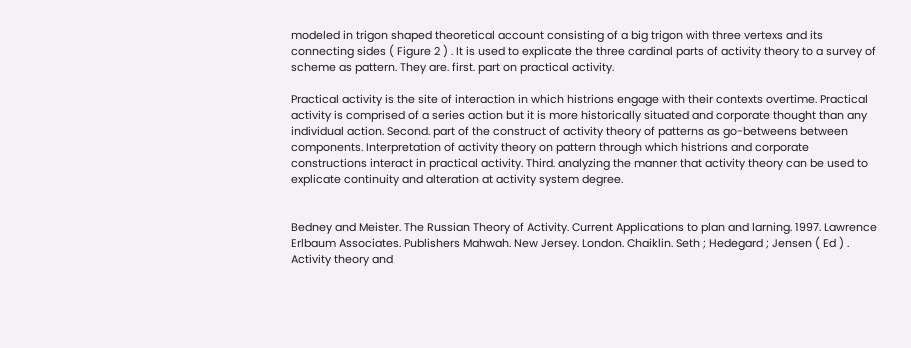modeled in trigon shaped theoretical account consisting of a big trigon with three vertexs and its connecting sides ( Figure 2 ) . It is used to explicate the three cardinal parts of activity theory to a survey of scheme as pattern. They are. first. part on practical activity.

Practical activity is the site of interaction in which histrions engage with their contexts overtime. Practical activity is comprised of a series action but it is more historically situated and corporate thought than any individual action. Second. part of the construct of activity theory of patterns as go-betweens between components. Interpretation of activity theory on pattern through which histrions and corporate constructions interact in practical activity. Third. analyzing the manner that activity theory can be used to explicate continuity and alteration at activity system degree.


Bedney and Meister. The Russian Theory of Activity. Current Applications to plan and larning. 1997. Lawrence Erlbaum Associates. Publishers Mahwah. New Jersey. London. Chaiklin. Seth ; Hedegard ; Jensen ( Ed ) . Activity theory and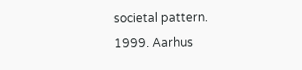societal pattern. 1999. Aarhus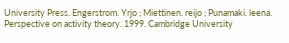University Press. Engerstrom. Yrjo ; Miettinen. reijo ; Punamaki. leena. Perspective on activity theory. 1999. Cambridge University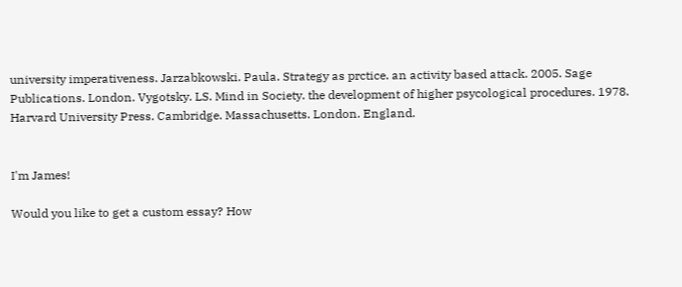university imperativeness. Jarzabkowski. Paula. Strategy as prctice. an activity based attack. 2005. Sage Publications. London. Vygotsky. LS. Mind in Society. the development of higher psycological procedures. 1978. Harvard University Press. Cambridge. Massachusetts. London. England.


I'm James!

Would you like to get a custom essay? How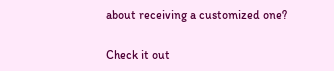about receiving a customized one?

Check it out